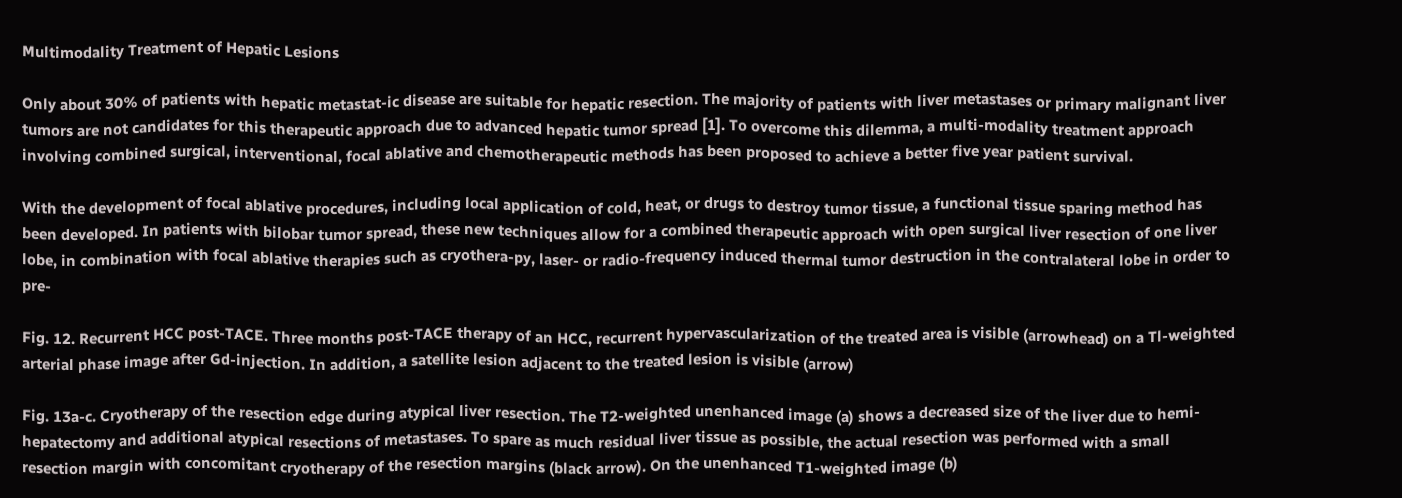Multimodality Treatment of Hepatic Lesions

Only about 30% of patients with hepatic metastat-ic disease are suitable for hepatic resection. The majority of patients with liver metastases or primary malignant liver tumors are not candidates for this therapeutic approach due to advanced hepatic tumor spread [1]. To overcome this dilemma, a multi-modality treatment approach involving combined surgical, interventional, focal ablative and chemotherapeutic methods has been proposed to achieve a better five year patient survival.

With the development of focal ablative procedures, including local application of cold, heat, or drugs to destroy tumor tissue, a functional tissue sparing method has been developed. In patients with bilobar tumor spread, these new techniques allow for a combined therapeutic approach with open surgical liver resection of one liver lobe, in combination with focal ablative therapies such as cryothera-py, laser- or radio-frequency induced thermal tumor destruction in the contralateral lobe in order to pre-

Fig. 12. Recurrent HCC post-TACE. Three months post-TACE therapy of an HCC, recurrent hypervascularization of the treated area is visible (arrowhead) on a Tl-weighted arterial phase image after Gd-injection. In addition, a satellite lesion adjacent to the treated lesion is visible (arrow)

Fig. 13a-c. Cryotherapy of the resection edge during atypical liver resection. The T2-weighted unenhanced image (a) shows a decreased size of the liver due to hemi-hepatectomy and additional atypical resections of metastases. To spare as much residual liver tissue as possible, the actual resection was performed with a small resection margin with concomitant cryotherapy of the resection margins (black arrow). On the unenhanced T1-weighted image (b)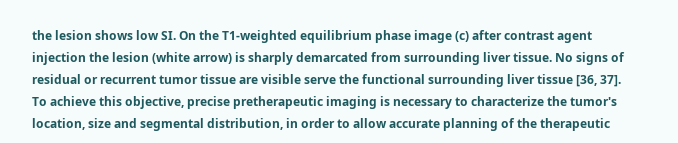the lesion shows low SI. On the T1-weighted equilibrium phase image (c) after contrast agent injection the lesion (white arrow) is sharply demarcated from surrounding liver tissue. No signs of residual or recurrent tumor tissue are visible serve the functional surrounding liver tissue [36, 37]. To achieve this objective, precise pretherapeutic imaging is necessary to characterize the tumor's location, size and segmental distribution, in order to allow accurate planning of the therapeutic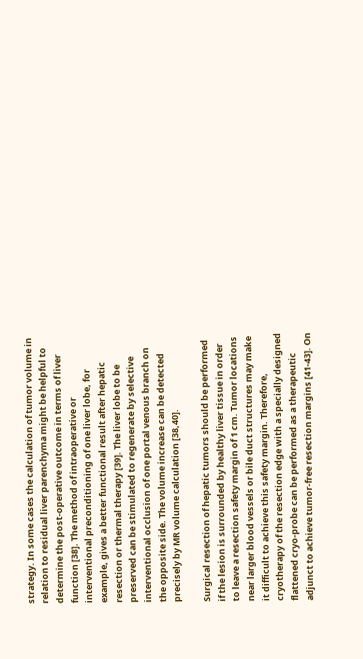strategy. In some cases the calculation of tumor volume in relation to residual liver parenchyma might be helpful to determine the post-operative outcome in terms of liver function [38]. The method of intraoperative or interventional preconditioning of one liver lobe, for example, gives a better functional result after hepatic resection or thermal therapy [39]. The liver lobe to be preserved can be stimulated to regenerate by selective interventional occlusion of one portal venous branch on the opposite side. The volume increase can be detected precisely by MR volume calculation [38,40].

Surgical resection of hepatic tumors should be performed if the lesion is surrounded by healthy liver tissue in order to leave a resection safety margin of 1 cm. Tumor locations near larger blood vessels or bile duct structures may make it difficult to achieve this safety margin. Therefore, cryotherapy of the resection edge with a specially designed flattened cryo-probe can be performed as a therapeutic adjunct to achieve tumor-free resection margins [41-43]. On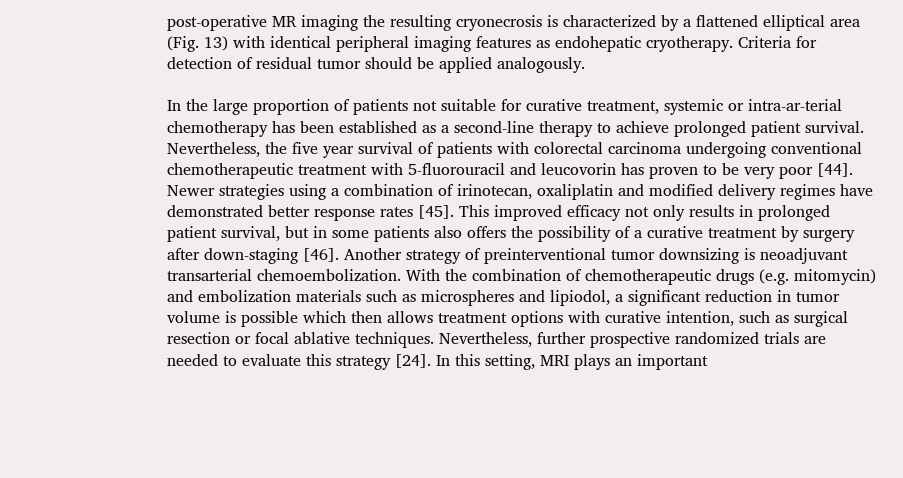post-operative MR imaging the resulting cryonecrosis is characterized by a flattened elliptical area (Fig. 13) with identical peripheral imaging features as endohepatic cryotherapy. Criteria for detection of residual tumor should be applied analogously.

In the large proportion of patients not suitable for curative treatment, systemic or intra-ar-terial chemotherapy has been established as a second-line therapy to achieve prolonged patient survival. Nevertheless, the five year survival of patients with colorectal carcinoma undergoing conventional chemotherapeutic treatment with 5-fluorouracil and leucovorin has proven to be very poor [44]. Newer strategies using a combination of irinotecan, oxaliplatin and modified delivery regimes have demonstrated better response rates [45]. This improved efficacy not only results in prolonged patient survival, but in some patients also offers the possibility of a curative treatment by surgery after down-staging [46]. Another strategy of preinterventional tumor downsizing is neoadjuvant transarterial chemoembolization. With the combination of chemotherapeutic drugs (e.g. mitomycin) and embolization materials such as microspheres and lipiodol, a significant reduction in tumor volume is possible which then allows treatment options with curative intention, such as surgical resection or focal ablative techniques. Nevertheless, further prospective randomized trials are needed to evaluate this strategy [24]. In this setting, MRI plays an important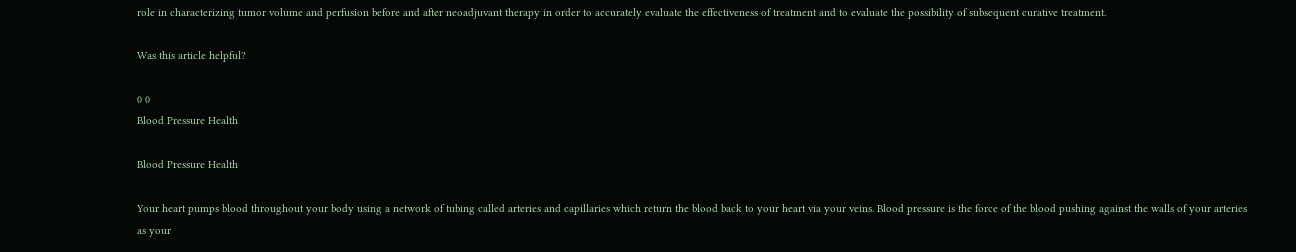role in characterizing tumor volume and perfusion before and after neoadjuvant therapy in order to accurately evaluate the effectiveness of treatment and to evaluate the possibility of subsequent curative treatment.

Was this article helpful?

0 0
Blood Pressure Health

Blood Pressure Health

Your heart pumps blood throughout your body using a network of tubing called arteries and capillaries which return the blood back to your heart via your veins. Blood pressure is the force of the blood pushing against the walls of your arteries as your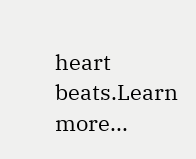heart beats.Learn more...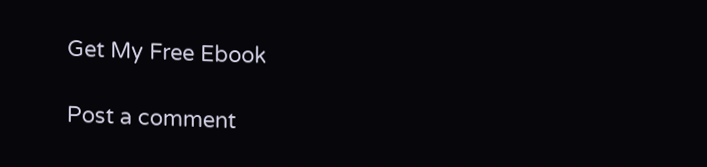Get My Free Ebook

Post a comment